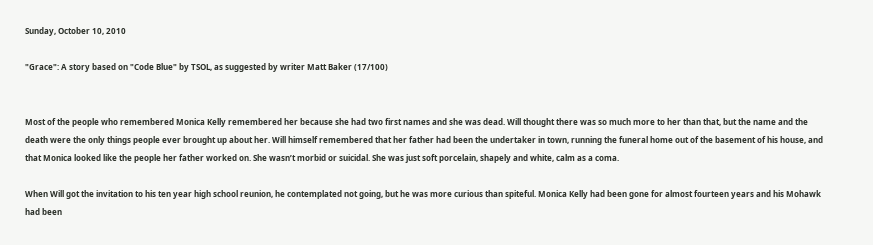Sunday, October 10, 2010

"Grace": A story based on "Code Blue" by TSOL, as suggested by writer Matt Baker (17/100)


Most of the people who remembered Monica Kelly remembered her because she had two first names and she was dead. Will thought there was so much more to her than that, but the name and the death were the only things people ever brought up about her. Will himself remembered that her father had been the undertaker in town, running the funeral home out of the basement of his house, and that Monica looked like the people her father worked on. She wasn’t morbid or suicidal. She was just soft porcelain, shapely and white, calm as a coma.

When Will got the invitation to his ten year high school reunion, he contemplated not going, but he was more curious than spiteful. Monica Kelly had been gone for almost fourteen years and his Mohawk had been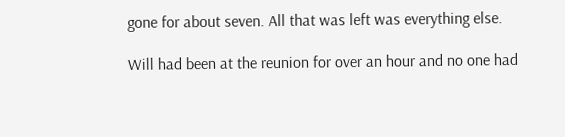gone for about seven. All that was left was everything else.

Will had been at the reunion for over an hour and no one had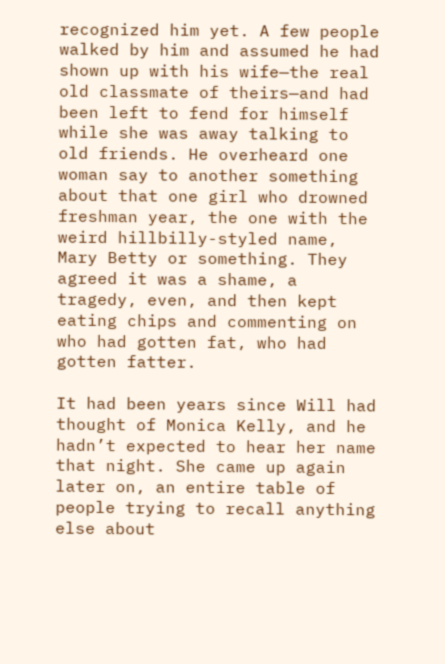recognized him yet. A few people walked by him and assumed he had shown up with his wife—the real old classmate of theirs—and had been left to fend for himself while she was away talking to old friends. He overheard one woman say to another something about that one girl who drowned freshman year, the one with the weird hillbilly-styled name, Mary Betty or something. They agreed it was a shame, a tragedy, even, and then kept eating chips and commenting on who had gotten fat, who had gotten fatter.

It had been years since Will had thought of Monica Kelly, and he hadn’t expected to hear her name that night. She came up again later on, an entire table of people trying to recall anything else about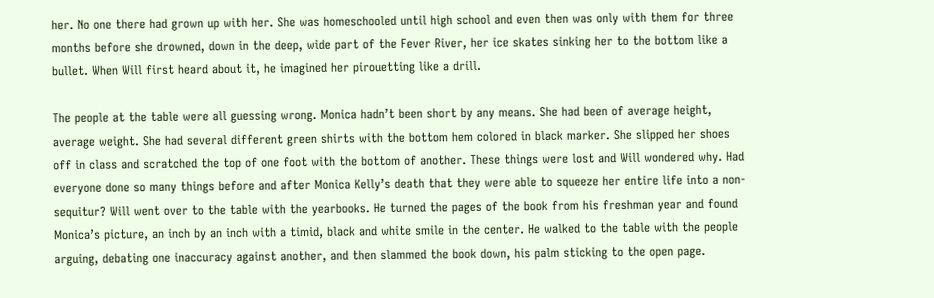her. No one there had grown up with her. She was homeschooled until high school and even then was only with them for three months before she drowned, down in the deep, wide part of the Fever River, her ice skates sinking her to the bottom like a bullet. When Will first heard about it, he imagined her pirouetting like a drill.

The people at the table were all guessing wrong. Monica hadn’t been short by any means. She had been of average height, average weight. She had several different green shirts with the bottom hem colored in black marker. She slipped her shoes off in class and scratched the top of one foot with the bottom of another. These things were lost and Will wondered why. Had everyone done so many things before and after Monica Kelly’s death that they were able to squeeze her entire life into a non-sequitur? Will went over to the table with the yearbooks. He turned the pages of the book from his freshman year and found Monica’s picture, an inch by an inch with a timid, black and white smile in the center. He walked to the table with the people arguing, debating one inaccuracy against another, and then slammed the book down, his palm sticking to the open page.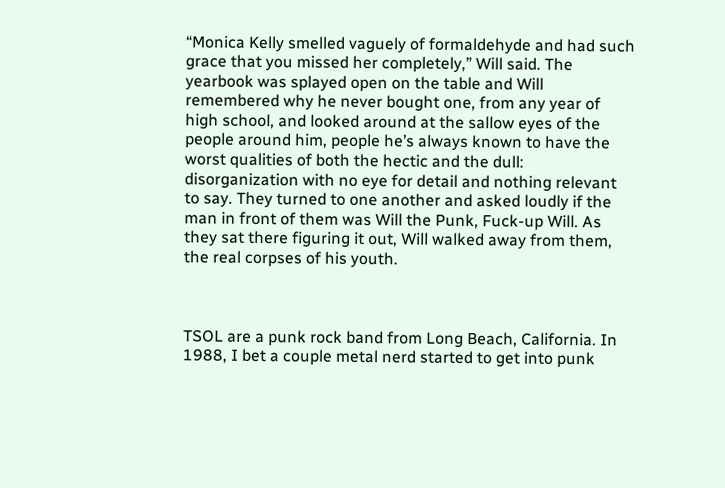“Monica Kelly smelled vaguely of formaldehyde and had such grace that you missed her completely,” Will said. The yearbook was splayed open on the table and Will remembered why he never bought one, from any year of high school, and looked around at the sallow eyes of the people around him, people he’s always known to have the worst qualities of both the hectic and the dull: disorganization with no eye for detail and nothing relevant to say. They turned to one another and asked loudly if the man in front of them was Will the Punk, Fuck-up Will. As they sat there figuring it out, Will walked away from them, the real corpses of his youth.



TSOL are a punk rock band from Long Beach, California. In 1988, I bet a couple metal nerd started to get into punk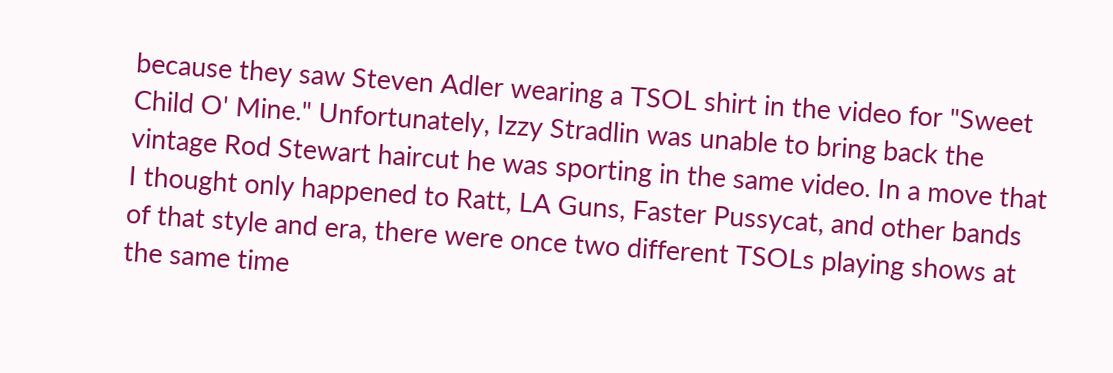because they saw Steven Adler wearing a TSOL shirt in the video for "Sweet Child O' Mine." Unfortunately, Izzy Stradlin was unable to bring back the vintage Rod Stewart haircut he was sporting in the same video. In a move that I thought only happened to Ratt, LA Guns, Faster Pussycat, and other bands of that style and era, there were once two different TSOLs playing shows at the same time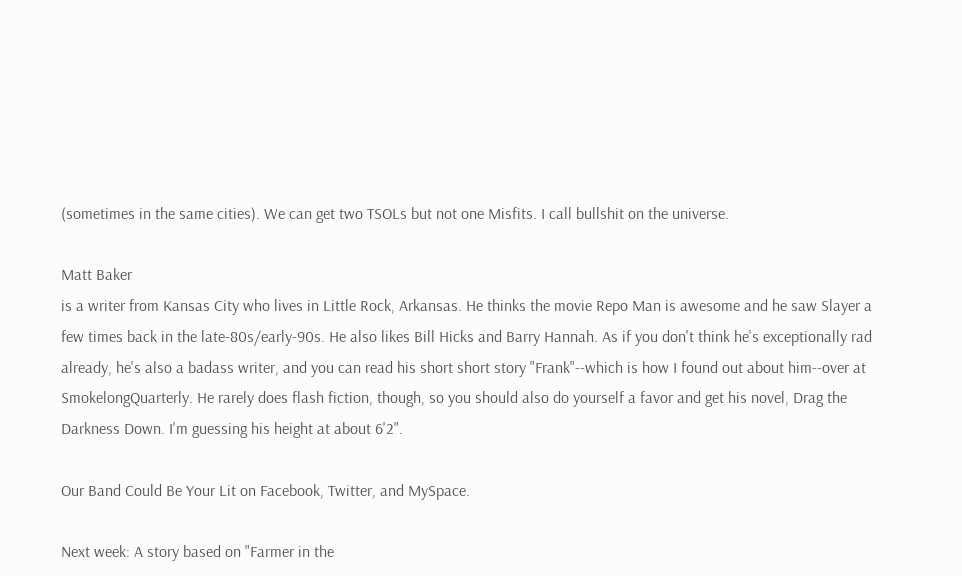(sometimes in the same cities). We can get two TSOLs but not one Misfits. I call bullshit on the universe.

Matt Baker
is a writer from Kansas City who lives in Little Rock, Arkansas. He thinks the movie Repo Man is awesome and he saw Slayer a few times back in the late-80s/early-90s. He also likes Bill Hicks and Barry Hannah. As if you don't think he's exceptionally rad already, he's also a badass writer, and you can read his short short story "Frank"--which is how I found out about him--over at SmokelongQuarterly. He rarely does flash fiction, though, so you should also do yourself a favor and get his novel, Drag the Darkness Down. I'm guessing his height at about 6'2".

Our Band Could Be Your Lit on Facebook, Twitter, and MySpace.

Next week: A story based on "Farmer in the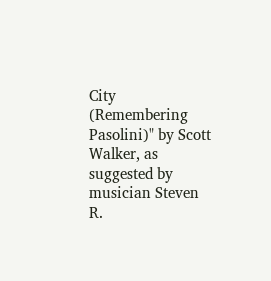City (Remembering Pasolini)" by Scott Walker, as suggested by musician Steven R.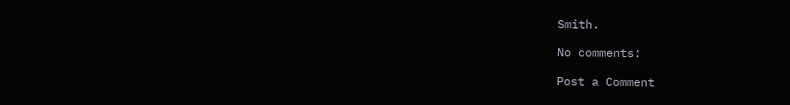Smith.

No comments:

Post a Comment